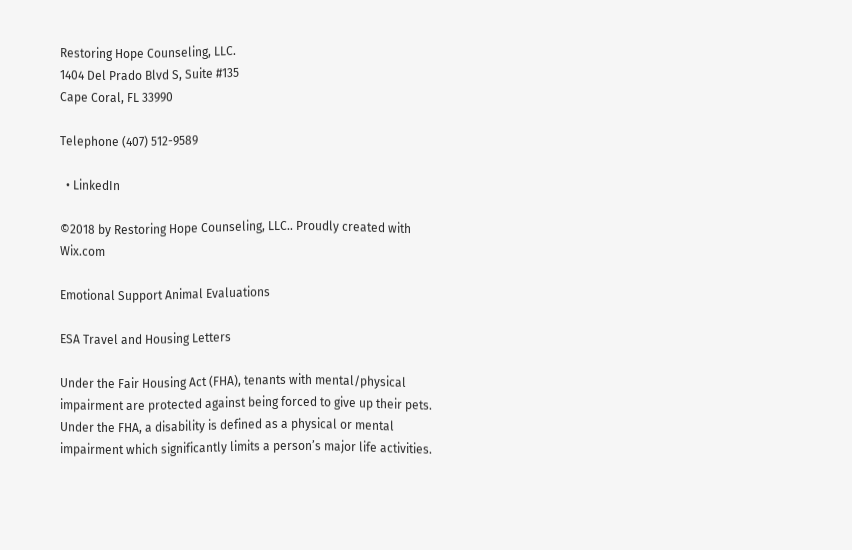Restoring Hope Counseling, LLC.
1404 Del Prado Blvd S, Suite #135
Cape Coral, FL 33990

Telephone (407) 512-9589

  • LinkedIn

©2018 by Restoring Hope Counseling, LLC.. Proudly created with Wix.com

Emotional Support Animal Evaluations

ESA Travel and Housing Letters

Under the Fair Housing Act (FHA), tenants with mental/physical impairment are protected against being forced to give up their pets. Under the FHA, a disability is defined as a physical or mental impairment which significantly limits a person’s major life activities.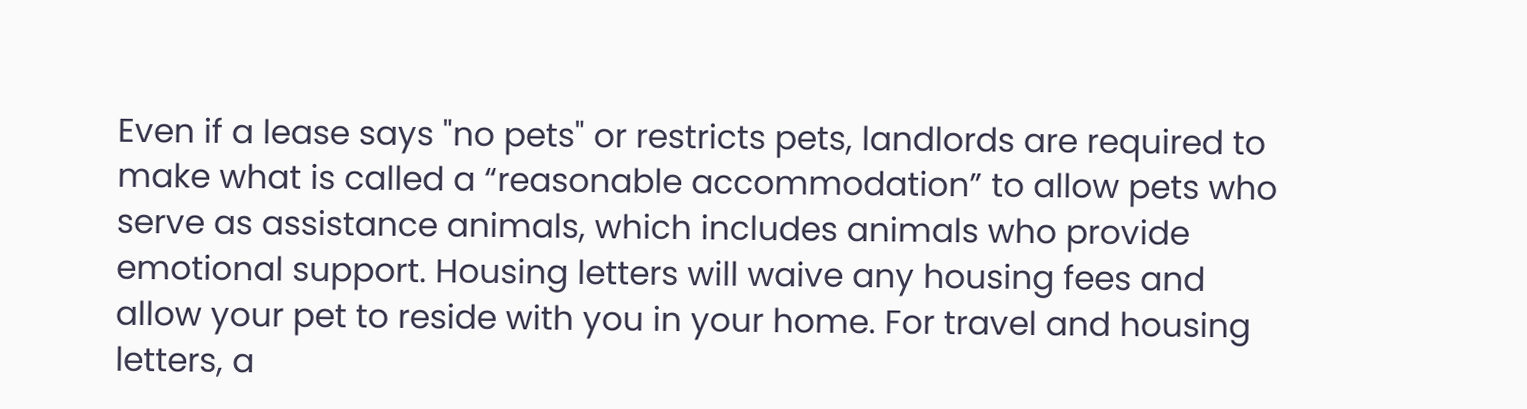Even if a lease says "no pets" or restricts pets, landlords are required to make what is called a “reasonable accommodation” to allow pets who serve as assistance animals, which includes animals who provide emotional support. Housing letters will waive any housing fees and allow your pet to reside with you in your home. For travel and housing letters, a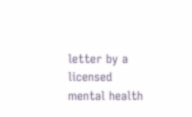letter by a licensed mental health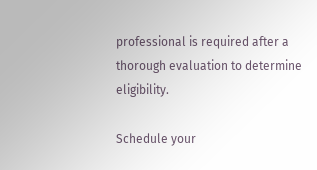professional is required after a thorough evaluation to determine eligibility.

Schedule your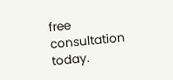free consultation today.